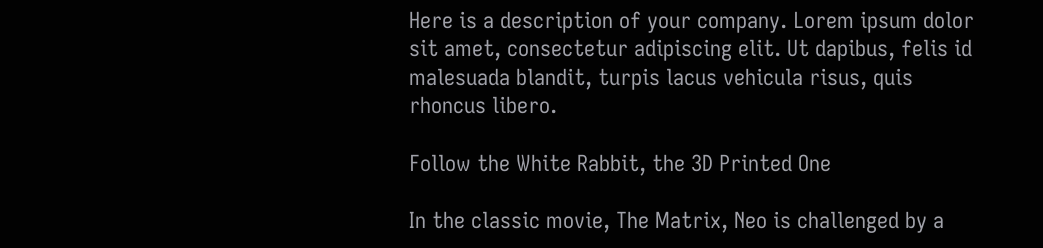Here is a description of your company. Lorem ipsum dolor sit amet, consectetur adipiscing elit. Ut dapibus, felis id malesuada blandit, turpis lacus vehicula risus, quis rhoncus libero.

Follow the White Rabbit, the 3D Printed One

In the classic movie, The Matrix, Neo is challenged by a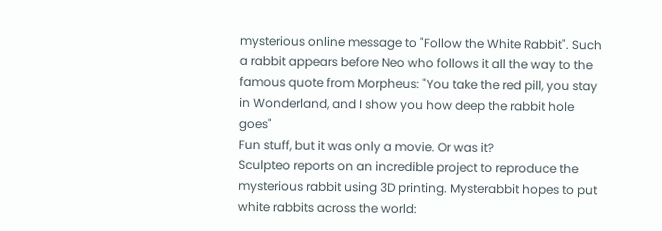mysterious online message to "Follow the White Rabbit". Such a rabbit appears before Neo who follows it all the way to the famous quote from Morpheus: "You take the red pill, you stay in Wonderland, and I show you how deep the rabbit hole goes"
Fun stuff, but it was only a movie. Or was it?
Sculpteo reports on an incredible project to reproduce the mysterious rabbit using 3D printing. Mysterabbit hopes to put white rabbits across the world: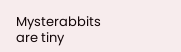Mysterabbits are tiny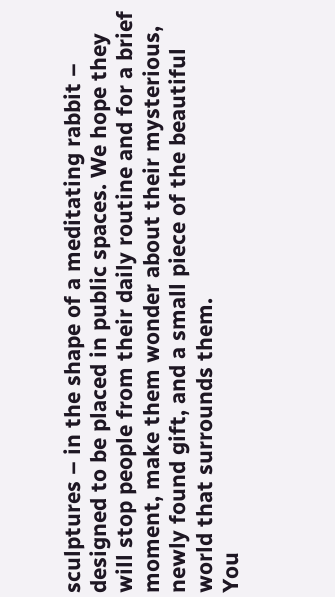sculptures – in the shape of a meditating rabbit – designed to be placed in public spaces. We hope they will stop people from their daily routine and for a brief moment, make them wonder about their mysterious, newly found gift, and a small piece of the beautiful world that surrounds them.
You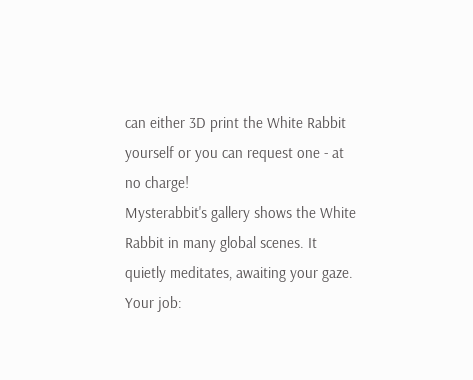can either 3D print the White Rabbit yourself or you can request one - at no charge!
Mysterabbit's gallery shows the White Rabbit in many global scenes. It quietly meditates, awaiting your gaze.
Your job: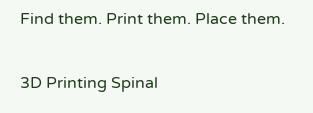Find them. Print them. Place them.

3D Printing Spinal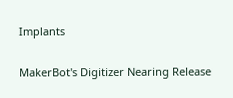Implants

MakerBot's Digitizer Nearing Release